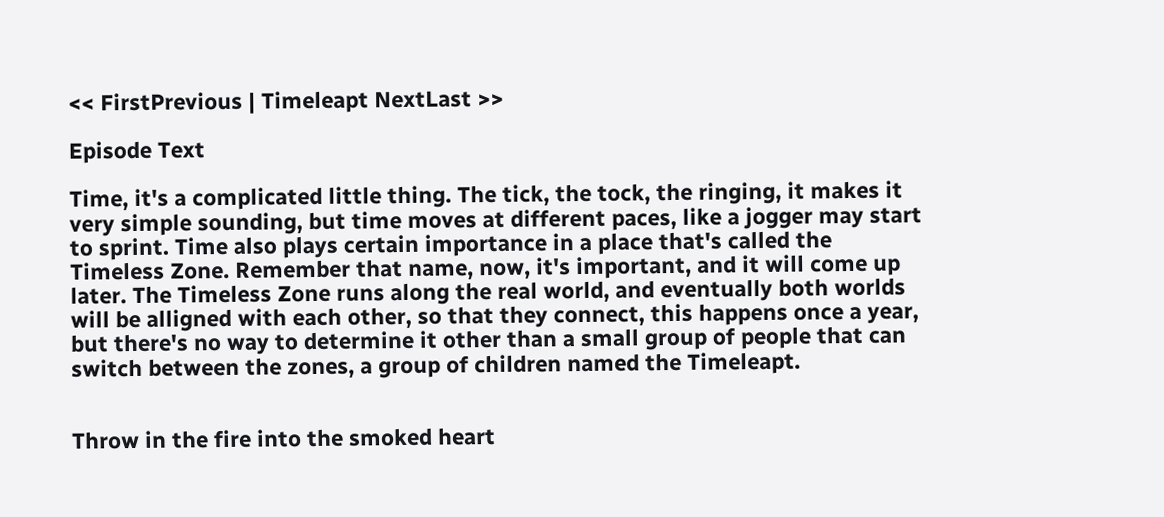<< FirstPrevious | Timeleapt NextLast >>

Episode Text

Time, it's a complicated little thing. The tick, the tock, the ringing, it makes it very simple sounding, but time moves at different paces, like a jogger may start to sprint. Time also plays certain importance in a place that's called the Timeless Zone. Remember that name, now, it's important, and it will come up later. The Timeless Zone runs along the real world, and eventually both worlds will be alligned with each other, so that they connect, this happens once a year, but there's no way to determine it other than a small group of people that can switch between the zones, a group of children named the Timeleapt.


Throw in the fire into the smoked heart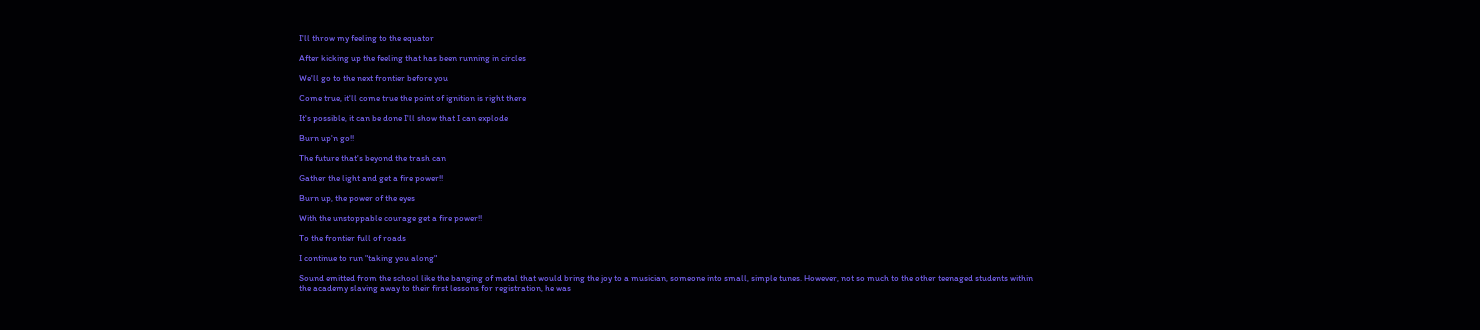I'll throw my feeling to the equator

After kicking up the feeling that has been running in circles

We'll go to the next frontier before you

Come true, it'll come true the point of ignition is right there

It's possible, it can be done I'll show that I can explode

Burn up'n go!!

The future that's beyond the trash can

Gather the light and get a fire power!!

Burn up, the power of the eyes

With the unstoppable courage get a fire power!!

To the frontier full of roads

I continue to run "taking you along"

Sound emitted from the school like the banging of metal that would bring the joy to a musician, someone into small, simple tunes. However, not so much to the other teenaged students within the academy slaving away to their first lessons for registration, he was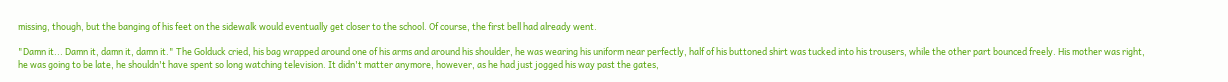missing, though, but the banging of his feet on the sidewalk would eventually get closer to the school. Of course, the first bell had already went.

"Damn it... Damn it, damn it, damn it." The Golduck cried, his bag wrapped around one of his arms and around his shoulder, he was wearing his uniform near perfectly, half of his buttoned shirt was tucked into his trousers, while the other part bounced freely. His mother was right, he was going to be late, he shouldn't have spent so long watching television. It didn't matter anymore, however, as he had just jogged his way past the gates,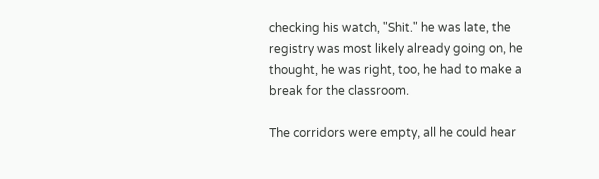checking his watch, "Shit." he was late, the registry was most likely already going on, he thought, he was right, too, he had to make a break for the classroom.

The corridors were empty, all he could hear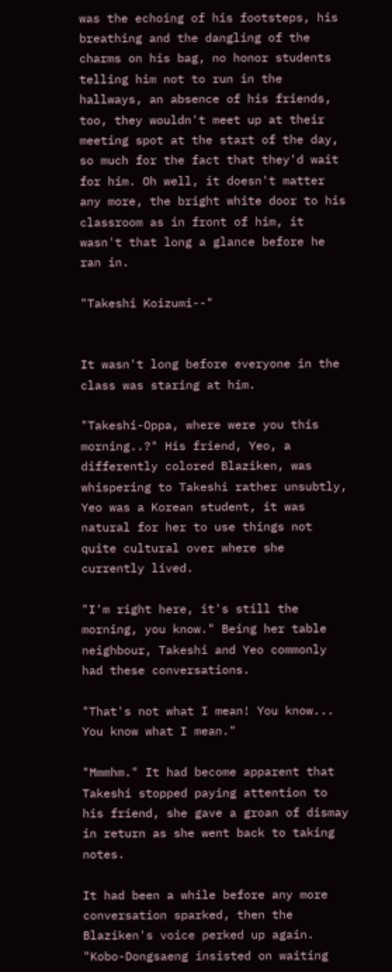was the echoing of his footsteps, his breathing and the dangling of the charms on his bag, no honor students telling him not to run in the hallways, an absence of his friends, too, they wouldn't meet up at their meeting spot at the start of the day, so much for the fact that they'd wait for him. Oh well, it doesn't matter any more, the bright white door to his classroom as in front of him, it wasn't that long a glance before he ran in.

"Takeshi Koizumi--"


It wasn't long before everyone in the class was staring at him.

"Takeshi-Oppa, where were you this morning..?" His friend, Yeo, a differently colored Blaziken, was whispering to Takeshi rather unsubtly, Yeo was a Korean student, it was natural for her to use things not quite cultural over where she currently lived.

"I'm right here, it's still the morning, you know." Being her table neighbour, Takeshi and Yeo commonly had these conversations.

"That's not what I mean! You know... You know what I mean."

"Mmmhm." It had become apparent that Takeshi stopped paying attention to his friend, she gave a groan of dismay in return as she went back to taking notes.

It had been a while before any more conversation sparked, then the Blaziken's voice perked up again. "Kobo-Dongsaeng insisted on waiting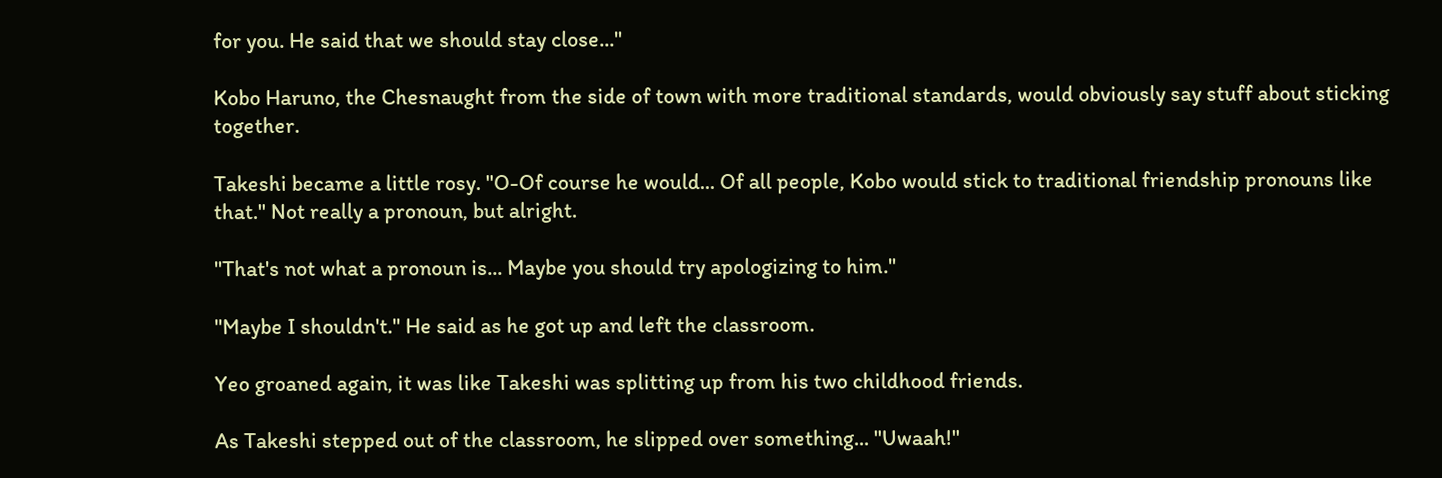for you. He said that we should stay close..."

Kobo Haruno, the Chesnaught from the side of town with more traditional standards, would obviously say stuff about sticking together.

Takeshi became a little rosy. "O-Of course he would... Of all people, Kobo would stick to traditional friendship pronouns like that." Not really a pronoun, but alright.

"That's not what a pronoun is... Maybe you should try apologizing to him."

"Maybe I shouldn't." He said as he got up and left the classroom.

Yeo groaned again, it was like Takeshi was splitting up from his two childhood friends.

As Takeshi stepped out of the classroom, he slipped over something... "Uwaah!"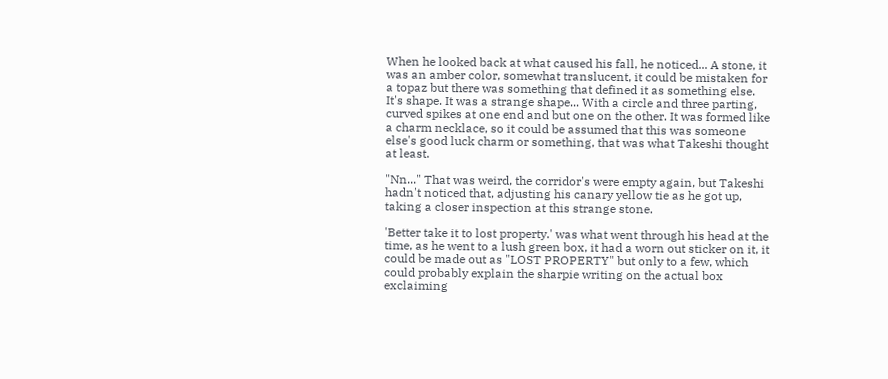When he looked back at what caused his fall, he noticed... A stone, it was an amber color, somewhat translucent, it could be mistaken for a topaz but there was something that defined it as something else. It's shape. It was a strange shape... With a circle and three parting, curved spikes at one end and but one on the other. It was formed like a charm necklace, so it could be assumed that this was someone else's good luck charm or something, that was what Takeshi thought at least.

"Nn..." That was weird, the corridor's were empty again, but Takeshi hadn't noticed that, adjusting his canary yellow tie as he got up, taking a closer inspection at this strange stone.

'Better take it to lost property.' was what went through his head at the time, as he went to a lush green box, it had a worn out sticker on it, it could be made out as "LOST PROPERTY" but only to a few, which could probably explain the sharpie writing on the actual box exclaiming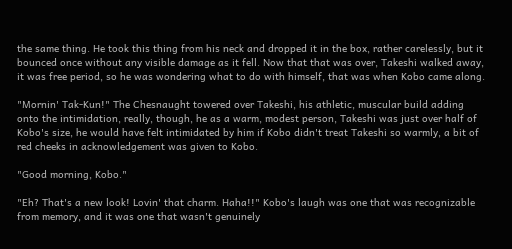the same thing. He took this thing from his neck and dropped it in the box, rather carelessly, but it bounced once without any visible damage as it fell. Now that that was over, Takeshi walked away, it was free period, so he was wondering what to do with himself, that was when Kobo came along.

"Mornin' Tak-Kun!" The Chesnaught towered over Takeshi, his athletic, muscular build adding onto the intimidation, really, though, he as a warm, modest person, Takeshi was just over half of Kobo's size, he would have felt intimidated by him if Kobo didn't treat Takeshi so warmly, a bit of red cheeks in acknowledgement was given to Kobo.

"Good morning, Kobo."

"Eh? That's a new look! Lovin' that charm. Haha!!" Kobo's laugh was one that was recognizable from memory, and it was one that wasn't genuinely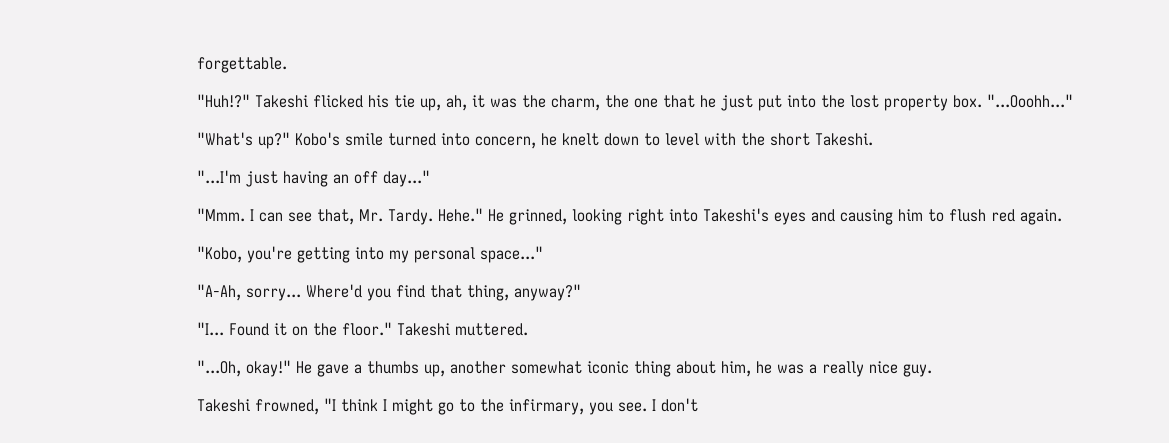forgettable.

"Huh!?" Takeshi flicked his tie up, ah, it was the charm, the one that he just put into the lost property box. "...Ooohh..."

"What's up?" Kobo's smile turned into concern, he knelt down to level with the short Takeshi.

"...I'm just having an off day..."

"Mmm. I can see that, Mr. Tardy. Hehe." He grinned, looking right into Takeshi's eyes and causing him to flush red again.

"Kobo, you're getting into my personal space..."

"A-Ah, sorry... Where'd you find that thing, anyway?"

"I... Found it on the floor." Takeshi muttered.

"...Oh, okay!" He gave a thumbs up, another somewhat iconic thing about him, he was a really nice guy.

Takeshi frowned, "I think I might go to the infirmary, you see. I don't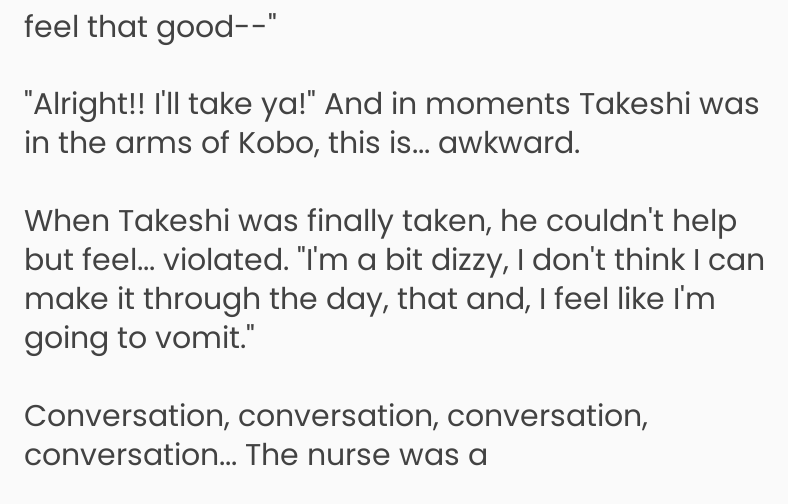feel that good--"

"Alright!! I'll take ya!" And in moments Takeshi was in the arms of Kobo, this is... awkward.

When Takeshi was finally taken, he couldn't help but feel... violated. "I'm a bit dizzy, I don't think I can make it through the day, that and, I feel like I'm going to vomit."

Conversation, conversation, conversation, conversation... The nurse was a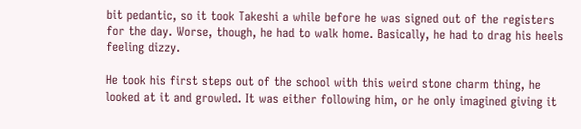bit pedantic, so it took Takeshi a while before he was signed out of the registers for the day. Worse, though, he had to walk home. Basically, he had to drag his heels feeling dizzy.

He took his first steps out of the school with this weird stone charm thing, he looked at it and growled. It was either following him, or he only imagined giving it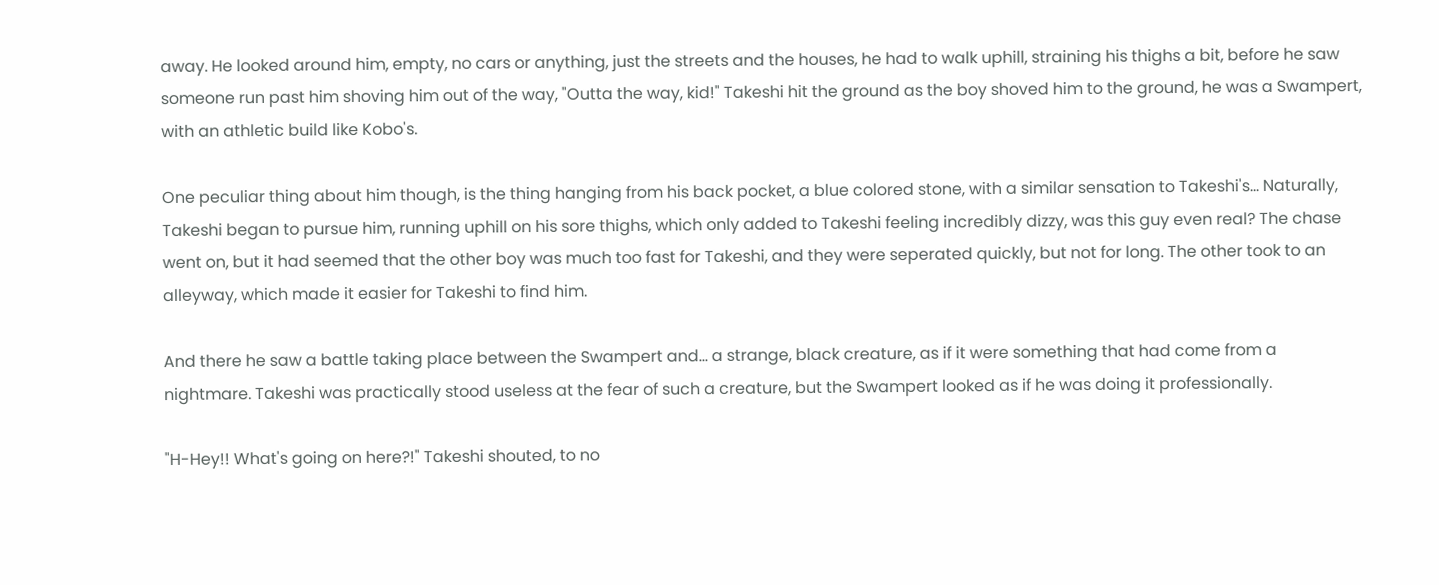away. He looked around him, empty, no cars or anything, just the streets and the houses, he had to walk uphill, straining his thighs a bit, before he saw someone run past him shoving him out of the way, "Outta the way, kid!" Takeshi hit the ground as the boy shoved him to the ground, he was a Swampert, with an athletic build like Kobo's.

One peculiar thing about him though, is the thing hanging from his back pocket, a blue colored stone, with a similar sensation to Takeshi's... Naturally, Takeshi began to pursue him, running uphill on his sore thighs, which only added to Takeshi feeling incredibly dizzy, was this guy even real? The chase went on, but it had seemed that the other boy was much too fast for Takeshi, and they were seperated quickly, but not for long. The other took to an alleyway, which made it easier for Takeshi to find him.

And there he saw a battle taking place between the Swampert and... a strange, black creature, as if it were something that had come from a nightmare. Takeshi was practically stood useless at the fear of such a creature, but the Swampert looked as if he was doing it professionally.

"H-Hey!! What's going on here?!" Takeshi shouted, to no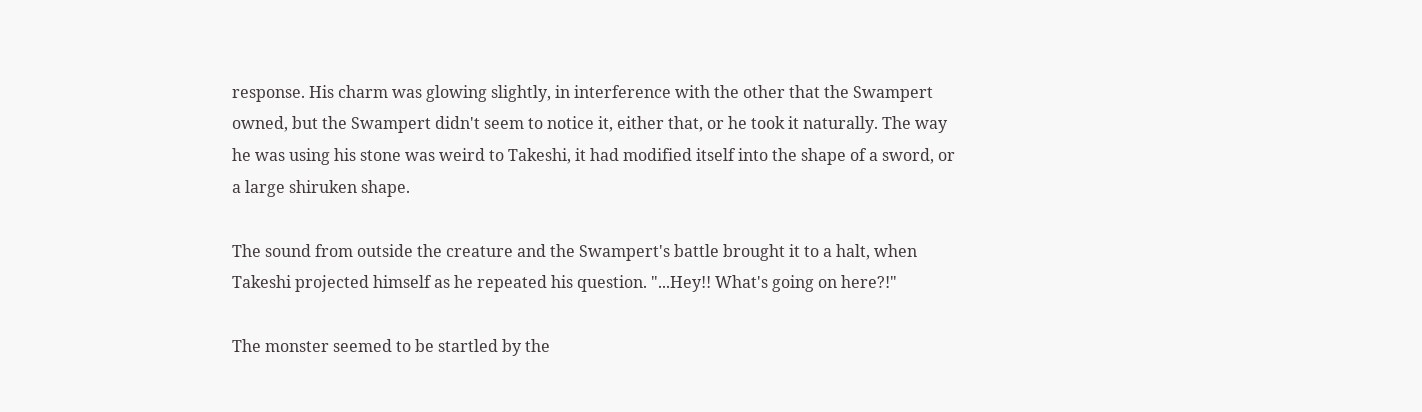response. His charm was glowing slightly, in interference with the other that the Swampert owned, but the Swampert didn't seem to notice it, either that, or he took it naturally. The way he was using his stone was weird to Takeshi, it had modified itself into the shape of a sword, or a large shiruken shape.

The sound from outside the creature and the Swampert's battle brought it to a halt, when Takeshi projected himself as he repeated his question. "...Hey!! What's going on here?!"

The monster seemed to be startled by the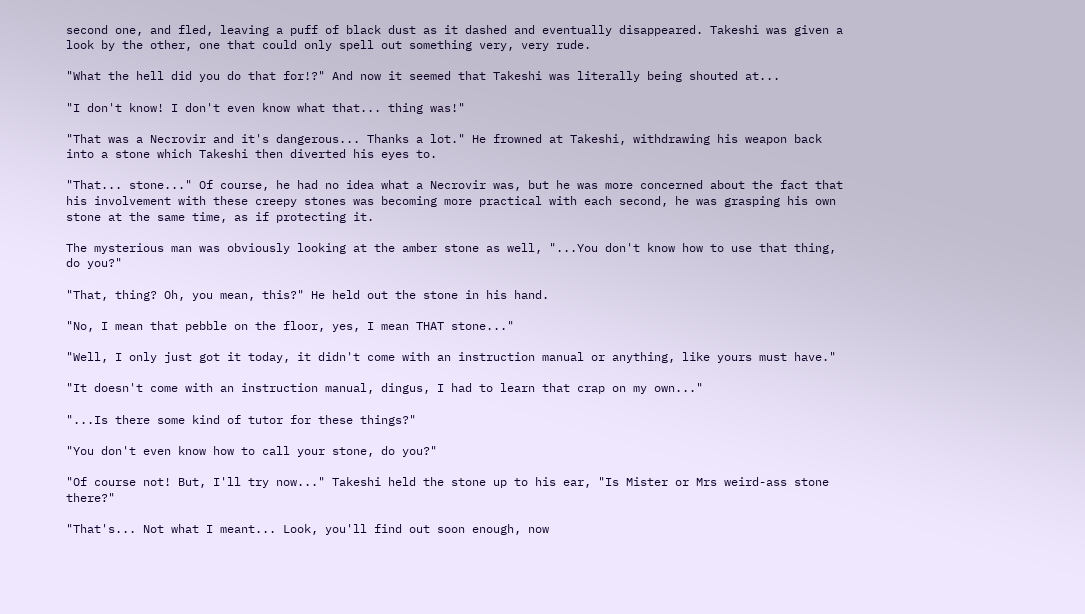second one, and fled, leaving a puff of black dust as it dashed and eventually disappeared. Takeshi was given a look by the other, one that could only spell out something very, very rude.

"What the hell did you do that for!?" And now it seemed that Takeshi was literally being shouted at...

"I don't know! I don't even know what that... thing was!"

"That was a Necrovir and it's dangerous... Thanks a lot." He frowned at Takeshi, withdrawing his weapon back into a stone which Takeshi then diverted his eyes to.

"That... stone..." Of course, he had no idea what a Necrovir was, but he was more concerned about the fact that his involvement with these creepy stones was becoming more practical with each second, he was grasping his own stone at the same time, as if protecting it.

The mysterious man was obviously looking at the amber stone as well, "...You don't know how to use that thing, do you?"

"That, thing? Oh, you mean, this?" He held out the stone in his hand.

"No, I mean that pebble on the floor, yes, I mean THAT stone..."

"Well, I only just got it today, it didn't come with an instruction manual or anything, like yours must have."

"It doesn't come with an instruction manual, dingus, I had to learn that crap on my own..."

"...Is there some kind of tutor for these things?"

"You don't even know how to call your stone, do you?"

"Of course not! But, I'll try now..." Takeshi held the stone up to his ear, "Is Mister or Mrs weird-ass stone there?"

"That's... Not what I meant... Look, you'll find out soon enough, now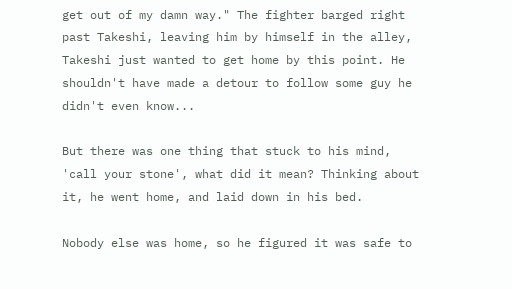get out of my damn way." The fighter barged right past Takeshi, leaving him by himself in the alley, Takeshi just wanted to get home by this point. He shouldn't have made a detour to follow some guy he didn't even know...

But there was one thing that stuck to his mind, 'call your stone', what did it mean? Thinking about it, he went home, and laid down in his bed.

Nobody else was home, so he figured it was safe to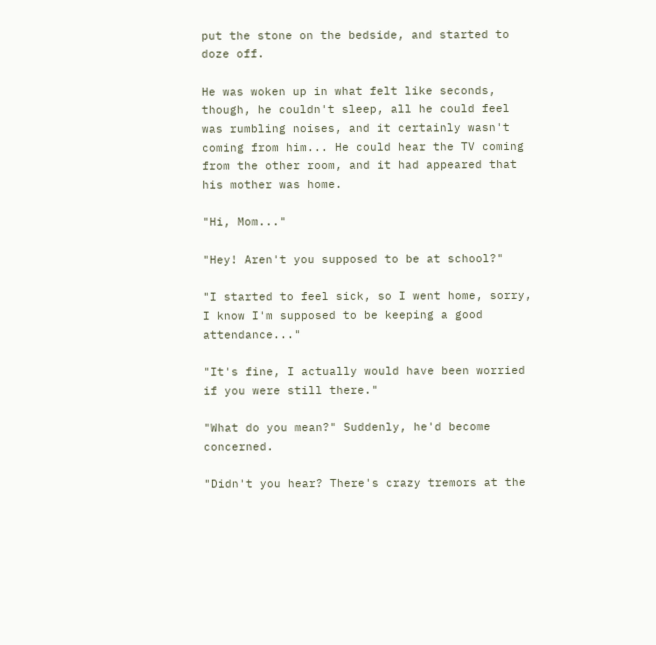put the stone on the bedside, and started to doze off.

He was woken up in what felt like seconds, though, he couldn't sleep, all he could feel was rumbling noises, and it certainly wasn't coming from him... He could hear the TV coming from the other room, and it had appeared that his mother was home.

"Hi, Mom..."

"Hey! Aren't you supposed to be at school?"

"I started to feel sick, so I went home, sorry, I know I'm supposed to be keeping a good attendance..."

"It's fine, I actually would have been worried if you were still there."

"What do you mean?" Suddenly, he'd become concerned.

"Didn't you hear? There's crazy tremors at the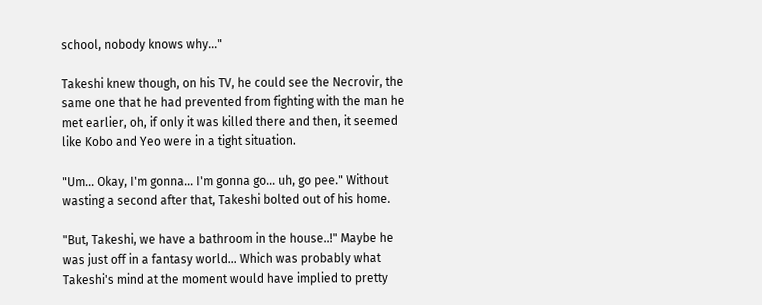school, nobody knows why..."

Takeshi knew though, on his TV, he could see the Necrovir, the same one that he had prevented from fighting with the man he met earlier, oh, if only it was killed there and then, it seemed like Kobo and Yeo were in a tight situation.

"Um... Okay, I'm gonna... I'm gonna go... uh, go pee." Without wasting a second after that, Takeshi bolted out of his home.

"But, Takeshi, we have a bathroom in the house..!" Maybe he was just off in a fantasy world... Which was probably what Takeshi's mind at the moment would have implied to pretty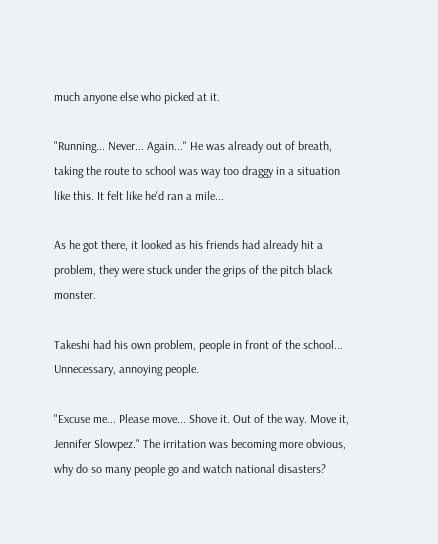much anyone else who picked at it.

"Running... Never... Again..." He was already out of breath, taking the route to school was way too draggy in a situation like this. It felt like he'd ran a mile...

As he got there, it looked as his friends had already hit a problem, they were stuck under the grips of the pitch black monster.

Takeshi had his own problem, people in front of the school... Unnecessary, annoying people.

"Excuse me... Please move... Shove it. Out of the way. Move it, Jennifer Slowpez." The irritation was becoming more obvious, why do so many people go and watch national disasters?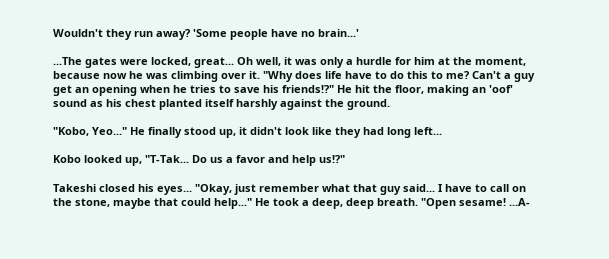Wouldn't they run away? 'Some people have no brain...'

...The gates were locked, great... Oh well, it was only a hurdle for him at the moment, because now he was climbing over it. "Why does life have to do this to me? Can't a guy get an opening when he tries to save his friends!?" He hit the floor, making an 'oof' sound as his chest planted itself harshly against the ground.

"Kobo, Yeo..." He finally stood up, it didn't look like they had long left...

Kobo looked up, "T-Tak... Do us a favor and help us!?"

Takeshi closed his eyes... "Okay, just remember what that guy said... I have to call on the stone, maybe that could help..." He took a deep, deep breath. "Open sesame! ...A-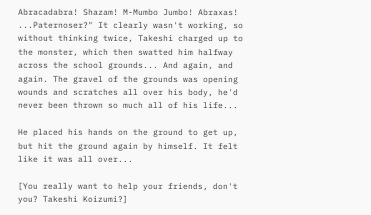Abracadabra! Shazam! M-Mumbo Jumbo! Abraxas! ...Paternoser?" It clearly wasn't working, so without thinking twice, Takeshi charged up to the monster, which then swatted him halfway across the school grounds... And again, and again. The gravel of the grounds was opening wounds and scratches all over his body, he'd never been thrown so much all of his life...

He placed his hands on the ground to get up, but hit the ground again by himself. It felt like it was all over...

[You really want to help your friends, don't you? Takeshi Koizumi?]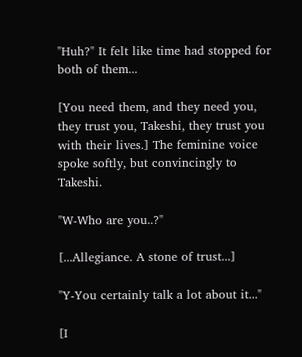"Huh?" It felt like time had stopped for both of them...

[You need them, and they need you, they trust you, Takeshi, they trust you with their lives.] The feminine voice spoke softly, but convincingly to Takeshi.

"W-Who are you..?"

[...Allegiance. A stone of trust...]

"Y-You certainly talk a lot about it..."

[I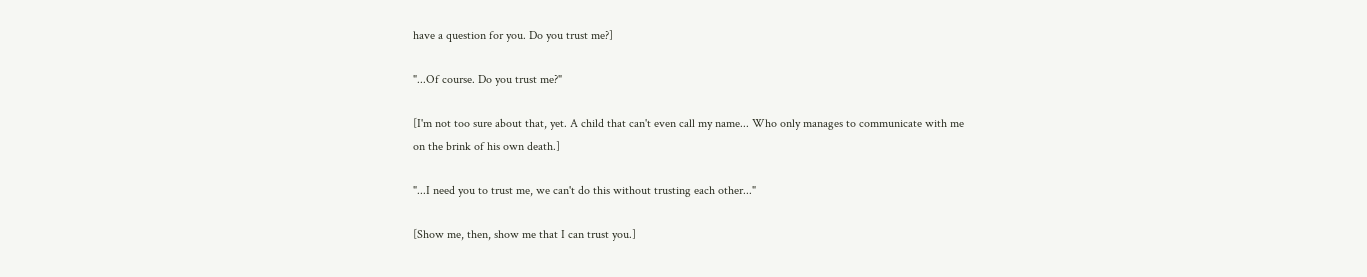have a question for you. Do you trust me?]

"...Of course. Do you trust me?"

[I'm not too sure about that, yet. A child that can't even call my name... Who only manages to communicate with me on the brink of his own death.]

"...I need you to trust me, we can't do this without trusting each other..."

[Show me, then, show me that I can trust you.]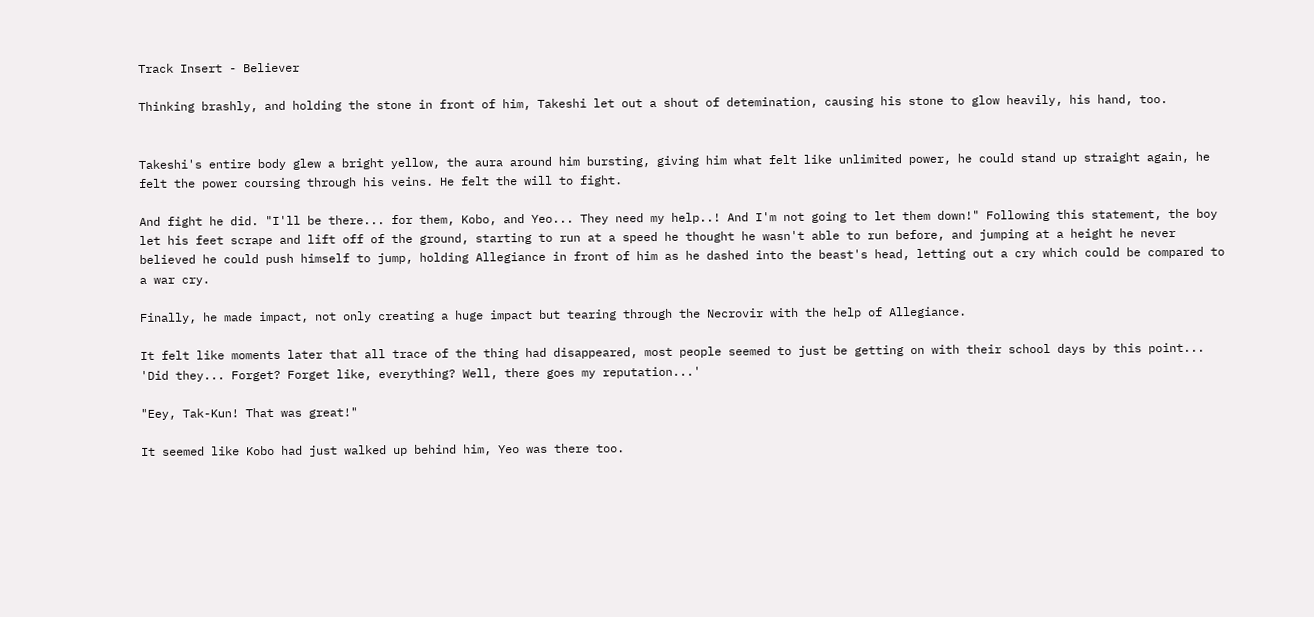Track Insert - Believer

Thinking brashly, and holding the stone in front of him, Takeshi let out a shout of detemination, causing his stone to glow heavily, his hand, too.


Takeshi's entire body glew a bright yellow, the aura around him bursting, giving him what felt like unlimited power, he could stand up straight again, he felt the power coursing through his veins. He felt the will to fight.

And fight he did. "I'll be there... for them, Kobo, and Yeo... They need my help..! And I'm not going to let them down!" Following this statement, the boy let his feet scrape and lift off of the ground, starting to run at a speed he thought he wasn't able to run before, and jumping at a height he never believed he could push himself to jump, holding Allegiance in front of him as he dashed into the beast's head, letting out a cry which could be compared to a war cry.

Finally, he made impact, not only creating a huge impact but tearing through the Necrovir with the help of Allegiance.

It felt like moments later that all trace of the thing had disappeared, most people seemed to just be getting on with their school days by this point... 'Did they... Forget? Forget like, everything? Well, there goes my reputation...'

"Eey, Tak-Kun! That was great!"

It seemed like Kobo had just walked up behind him, Yeo was there too.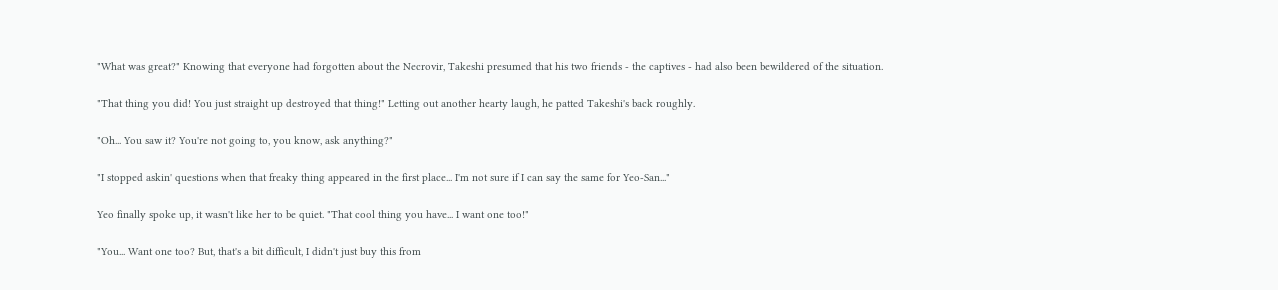"What was great?" Knowing that everyone had forgotten about the Necrovir, Takeshi presumed that his two friends - the captives - had also been bewildered of the situation.

"That thing you did! You just straight up destroyed that thing!" Letting out another hearty laugh, he patted Takeshi's back roughly.

"Oh... You saw it? You're not going to, you know, ask anything?"

"I stopped askin' questions when that freaky thing appeared in the first place... I'm not sure if I can say the same for Yeo-San..."

Yeo finally spoke up, it wasn't like her to be quiet. "That cool thing you have... I want one too!"

"You... Want one too? But, that's a bit difficult, I didn't just buy this from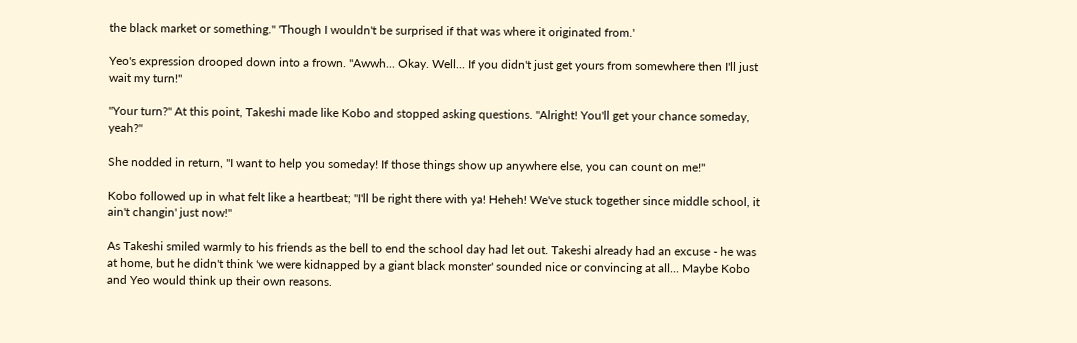the black market or something." 'Though I wouldn't be surprised if that was where it originated from.'

Yeo's expression drooped down into a frown. "Awwh... Okay. Well... If you didn't just get yours from somewhere then I'll just wait my turn!"

"Your turn?" At this point, Takeshi made like Kobo and stopped asking questions. "Alright! You'll get your chance someday, yeah?"

She nodded in return, "I want to help you someday! If those things show up anywhere else, you can count on me!"

Kobo followed up in what felt like a heartbeat; "I'll be right there with ya! Heheh! We've stuck together since middle school, it ain't changin' just now!"

As Takeshi smiled warmly to his friends as the bell to end the school day had let out. Takeshi already had an excuse - he was at home, but he didn't think 'we were kidnapped by a giant black monster' sounded nice or convincing at all... Maybe Kobo and Yeo would think up their own reasons.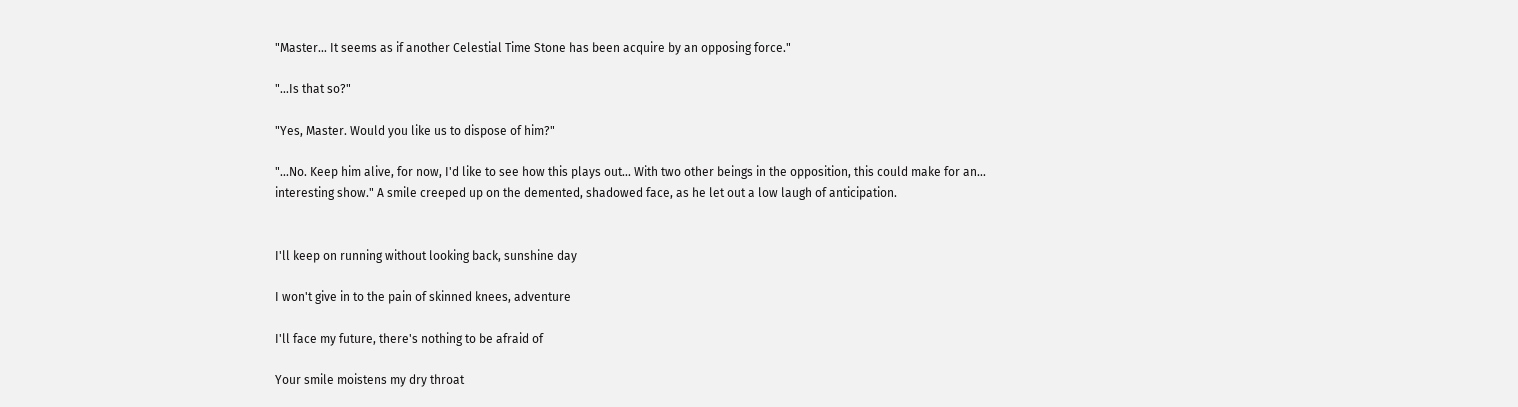"Master... It seems as if another Celestial Time Stone has been acquire by an opposing force."

"...Is that so?"

"Yes, Master. Would you like us to dispose of him?"

"...No. Keep him alive, for now, I'd like to see how this plays out... With two other beings in the opposition, this could make for an... interesting show." A smile creeped up on the demented, shadowed face, as he let out a low laugh of anticipation.


I'll keep on running without looking back, sunshine day

I won't give in to the pain of skinned knees, adventure

I'll face my future, there's nothing to be afraid of

Your smile moistens my dry throat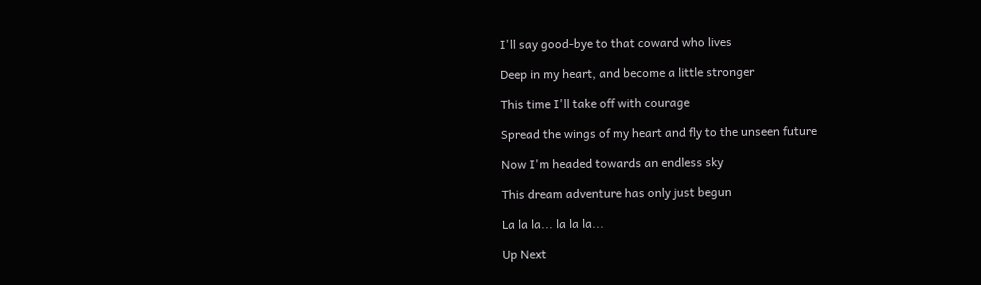I'll say good-bye to that coward who lives

Deep in my heart, and become a little stronger

This time I'll take off with courage

Spread the wings of my heart and fly to the unseen future

Now I'm headed towards an endless sky

This dream adventure has only just begun

La la la... la la la...

Up Next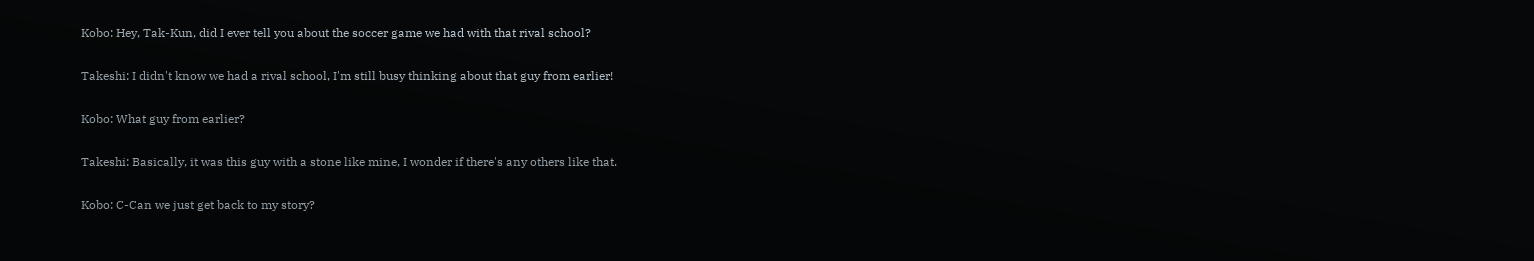Kobo: Hey, Tak-Kun, did I ever tell you about the soccer game we had with that rival school?

Takeshi: I didn't know we had a rival school, I'm still busy thinking about that guy from earlier!

Kobo: What guy from earlier?

Takeshi: Basically, it was this guy with a stone like mine, I wonder if there's any others like that.

Kobo: C-Can we just get back to my story?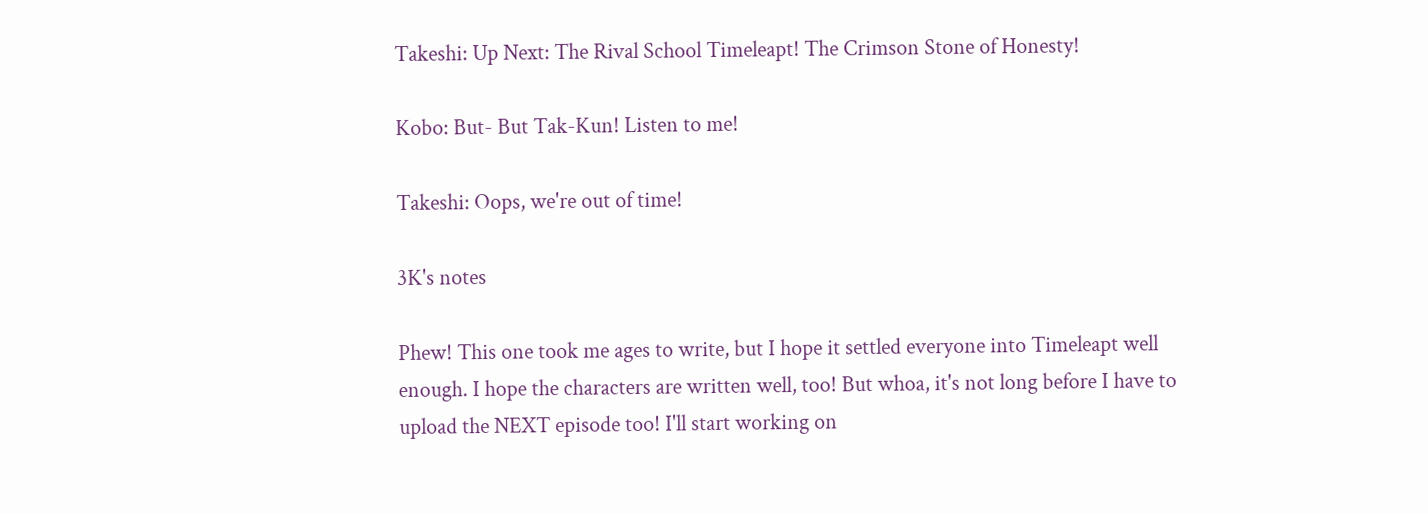Takeshi: Up Next: The Rival School Timeleapt! The Crimson Stone of Honesty!

Kobo: But- But Tak-Kun! Listen to me!

Takeshi: Oops, we're out of time!

3K's notes

Phew! This one took me ages to write, but I hope it settled everyone into Timeleapt well enough. I hope the characters are written well, too! But whoa, it's not long before I have to upload the NEXT episode too! I'll start working on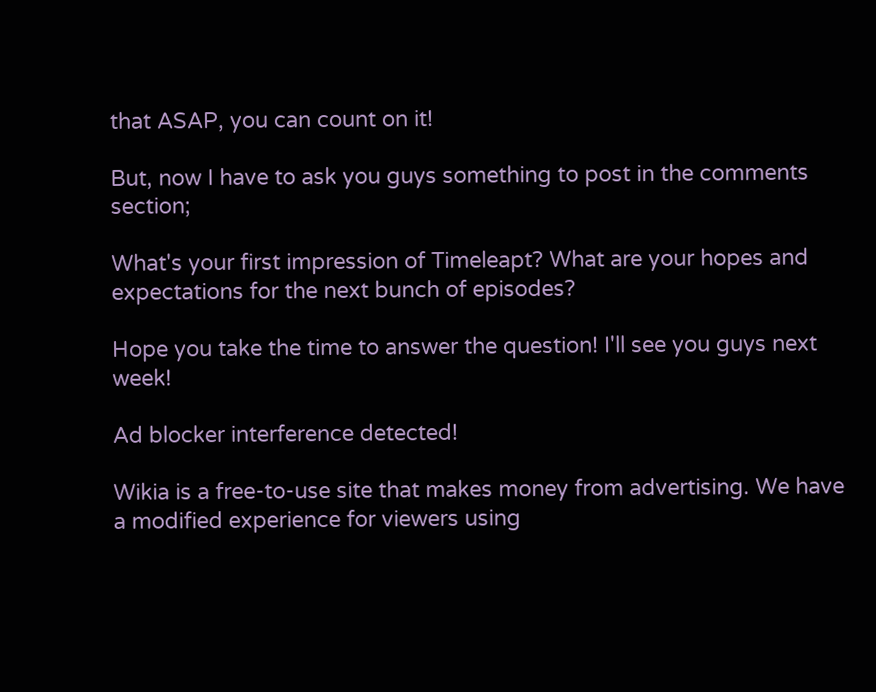that ASAP, you can count on it!

But, now I have to ask you guys something to post in the comments section;

What's your first impression of Timeleapt? What are your hopes and expectations for the next bunch of episodes?

Hope you take the time to answer the question! I'll see you guys next week!

Ad blocker interference detected!

Wikia is a free-to-use site that makes money from advertising. We have a modified experience for viewers using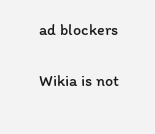ad blockers

Wikia is not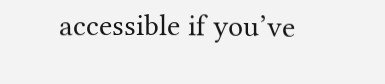accessible if you’ve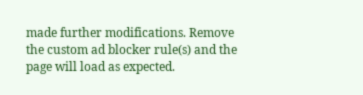made further modifications. Remove the custom ad blocker rule(s) and the page will load as expected.